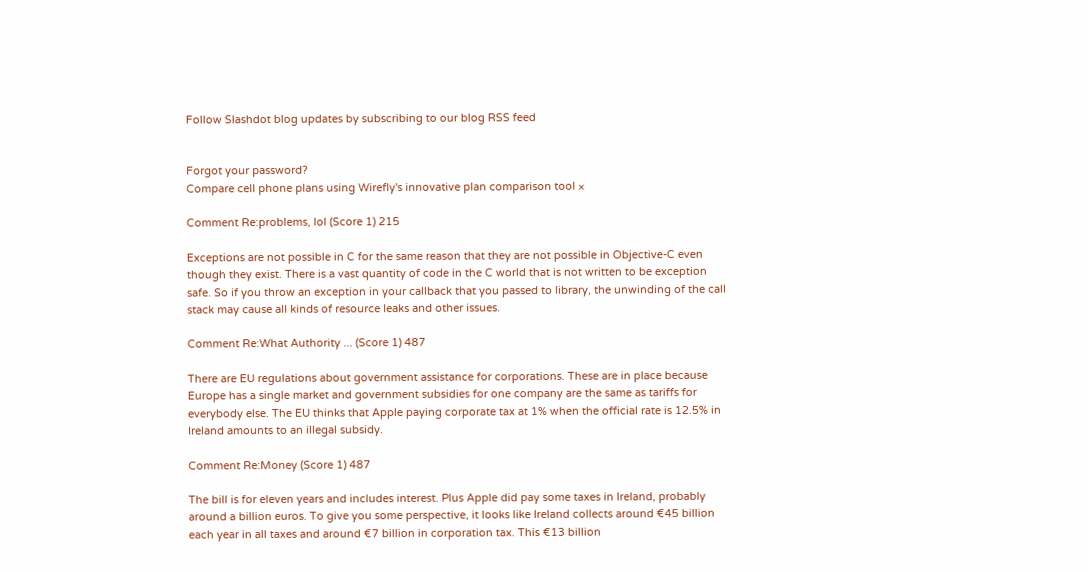Follow Slashdot blog updates by subscribing to our blog RSS feed


Forgot your password?
Compare cell phone plans using Wirefly's innovative plan comparison tool ×

Comment Re:problems, lol (Score 1) 215

Exceptions are not possible in C for the same reason that they are not possible in Objective-C even though they exist. There is a vast quantity of code in the C world that is not written to be exception safe. So if you throw an exception in your callback that you passed to library, the unwinding of the call stack may cause all kinds of resource leaks and other issues.

Comment Re:What Authority ... (Score 1) 487

There are EU regulations about government assistance for corporations. These are in place because Europe has a single market and government subsidies for one company are the same as tariffs for everybody else. The EU thinks that Apple paying corporate tax at 1% when the official rate is 12.5% in Ireland amounts to an illegal subsidy.

Comment Re:Money (Score 1) 487

The bill is for eleven years and includes interest. Plus Apple did pay some taxes in Ireland, probably around a billion euros. To give you some perspective, it looks like Ireland collects around €45 billion each year in all taxes and around €7 billion in corporation tax. This €13 billion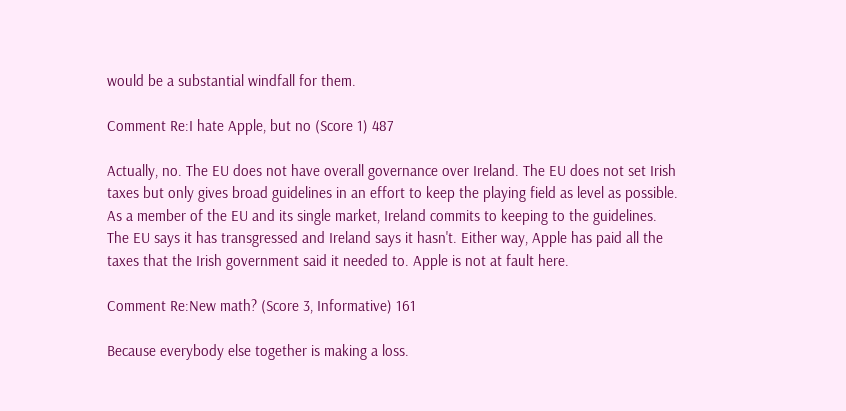would be a substantial windfall for them.

Comment Re:I hate Apple, but no (Score 1) 487

Actually, no. The EU does not have overall governance over Ireland. The EU does not set Irish taxes but only gives broad guidelines in an effort to keep the playing field as level as possible. As a member of the EU and its single market, Ireland commits to keeping to the guidelines. The EU says it has transgressed and Ireland says it hasn't. Either way, Apple has paid all the taxes that the Irish government said it needed to. Apple is not at fault here.

Comment Re:New math? (Score 3, Informative) 161

Because everybody else together is making a loss.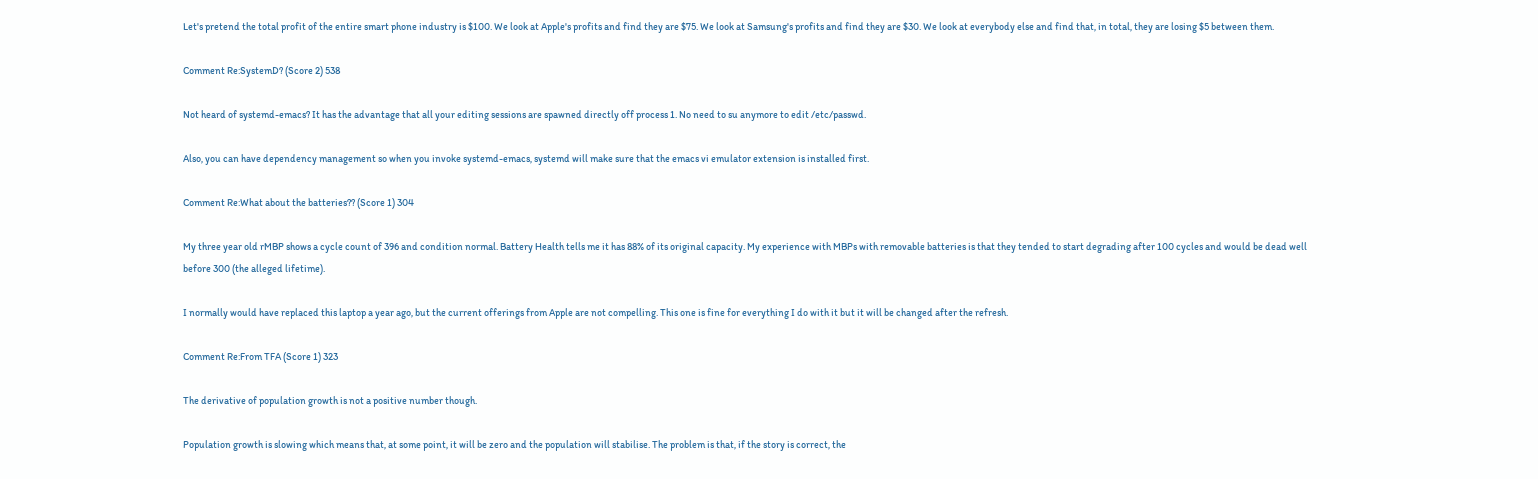Let's pretend the total profit of the entire smart phone industry is $100. We look at Apple's profits and find they are $75. We look at Samsung's profits and find they are $30. We look at everybody else and find that, in total, they are losing $5 between them.

Comment Re:SystemD? (Score 2) 538

Not heard of systemd-emacs? It has the advantage that all your editing sessions are spawned directly off process 1. No need to su anymore to edit /etc/passwd.

Also, you can have dependency management so when you invoke systemd-emacs, systemd will make sure that the emacs vi emulator extension is installed first.

Comment Re:What about the batteries?? (Score 1) 304

My three year old rMBP shows a cycle count of 396 and condition normal. Battery Health tells me it has 88% of its original capacity. My experience with MBPs with removable batteries is that they tended to start degrading after 100 cycles and would be dead well before 300 (the alleged lifetime).

I normally would have replaced this laptop a year ago, but the current offerings from Apple are not compelling. This one is fine for everything I do with it but it will be changed after the refresh.

Comment Re:From TFA (Score 1) 323

The derivative of population growth is not a positive number though.

Population growth is slowing which means that, at some point, it will be zero and the population will stabilise. The problem is that, if the story is correct, the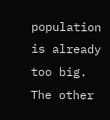population is already too big. The other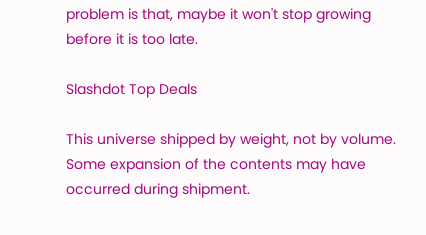problem is that, maybe it won't stop growing before it is too late.

Slashdot Top Deals

This universe shipped by weight, not by volume. Some expansion of the contents may have occurred during shipment.